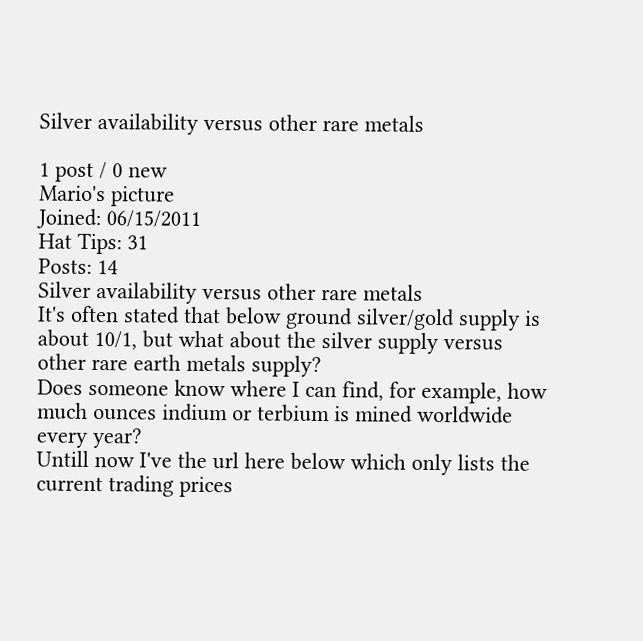Silver availability versus other rare metals

1 post / 0 new
Mario's picture
Joined: 06/15/2011
Hat Tips: 31
Posts: 14
Silver availability versus other rare metals
It's often stated that below ground silver/gold supply is about 10/1, but what about the silver supply versus other rare earth metals supply?
Does someone know where I can find, for example, how much ounces indium or terbium is mined worldwide every year?
Untill now I've the url here below which only lists the current trading prices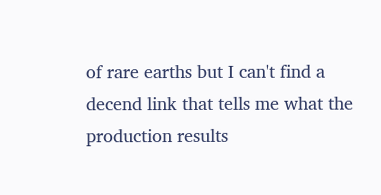of rare earths but I can't find a decend link that tells me what the production results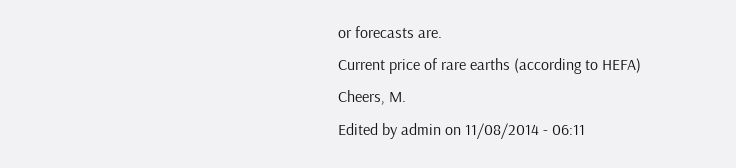or forecasts are.
Current price of rare earths (according to HEFA)
Cheers, M.
Edited by admin on 11/08/2014 - 06:11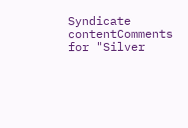Syndicate contentComments for "Silver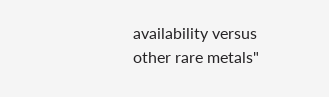availability versus other rare metals"